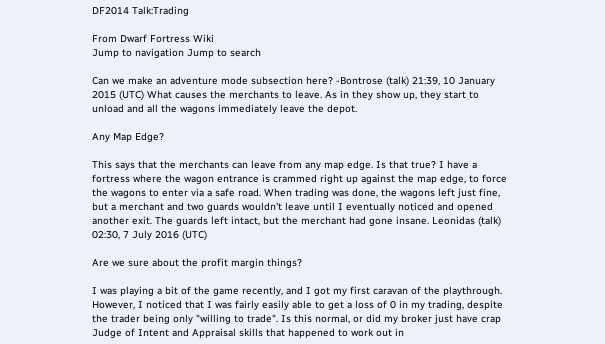DF2014 Talk:Trading

From Dwarf Fortress Wiki
Jump to navigation Jump to search

Can we make an adventure mode subsection here? -Bontrose (talk) 21:39, 10 January 2015 (UTC) What causes the merchants to leave. As in they show up, they start to unload and all the wagons immediately leave the depot.

Any Map Edge?

This says that the merchants can leave from any map edge. Is that true? I have a fortress where the wagon entrance is crammed right up against the map edge, to force the wagons to enter via a safe road. When trading was done, the wagons left just fine, but a merchant and two guards wouldn't leave until I eventually noticed and opened another exit. The guards left intact, but the merchant had gone insane. Leonidas (talk) 02:30, 7 July 2016 (UTC)

Are we sure about the profit margin things?

I was playing a bit of the game recently, and I got my first caravan of the playthrough. However, I noticed that I was fairly easily able to get a loss of 0 in my trading, despite the trader being only "willing to trade". Is this normal, or did my broker just have crap Judge of Intent and Appraisal skills that happened to work out in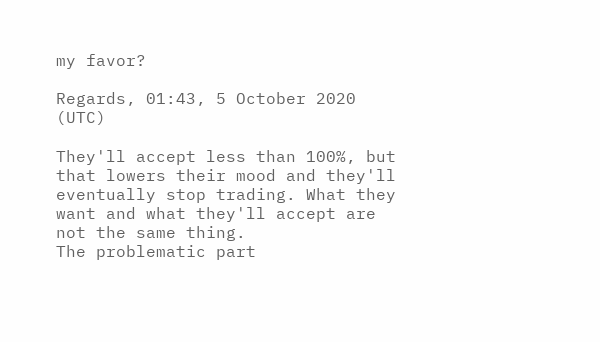my favor?

Regards, 01:43, 5 October 2020 (UTC)

They'll accept less than 100%, but that lowers their mood and they'll eventually stop trading. What they want and what they'll accept are not the same thing.
The problematic part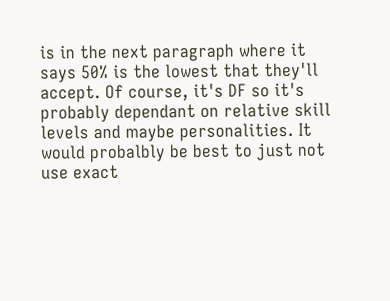is in the next paragraph where it says 50% is the lowest that they'll accept. Of course, it's DF so it's probably dependant on relative skill levels and maybe personalities. It would probalbly be best to just not use exact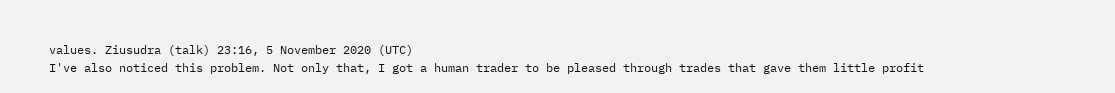values. Ziusudra (talk) 23:16, 5 November 2020 (UTC)
I've also noticed this problem. Not only that, I got a human trader to be pleased through trades that gave them little profit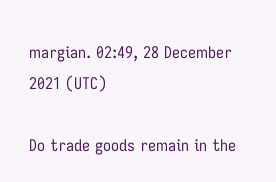margian. 02:49, 28 December 2021 (UTC)

Do trade goods remain in the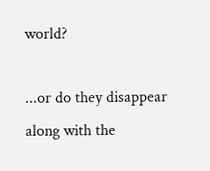world?

...or do they disappear along with the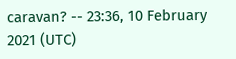caravan? -- 23:36, 10 February 2021 (UTC)